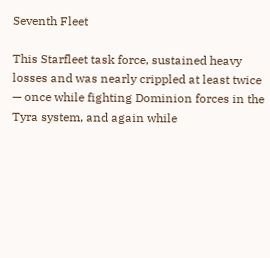Seventh Fleet

This Starfleet task force, sustained heavy losses and was nearly crippled at least twice — once while fighting Dominion forces in the Tyra system, and again while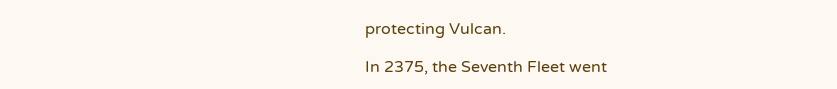protecting Vulcan.

In 2375, the Seventh Fleet went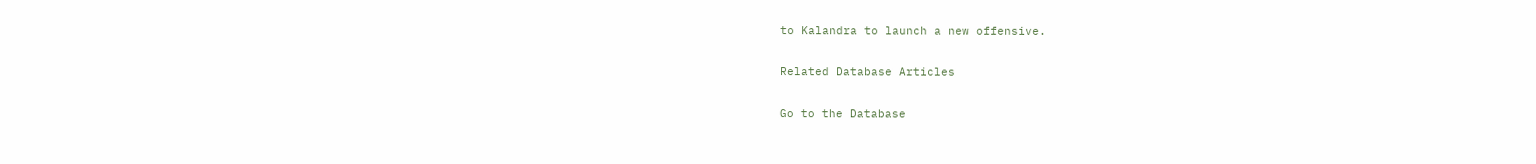to Kalandra to launch a new offensive.

Related Database Articles

Go to the Database